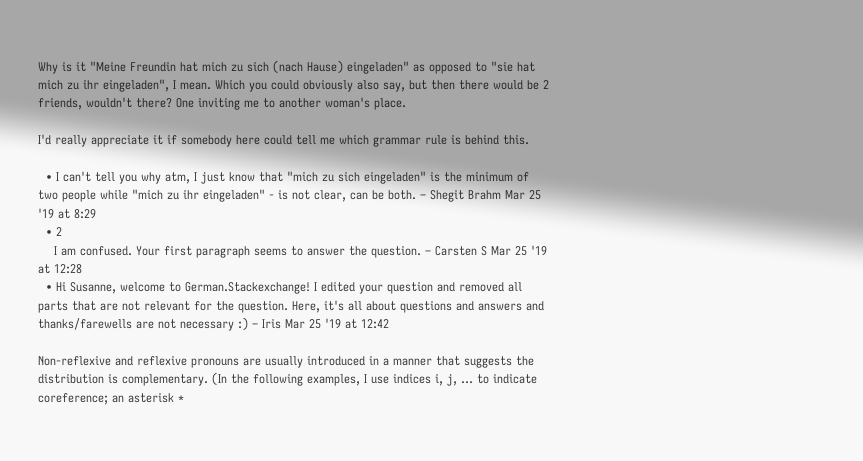Why is it "Meine Freundin hat mich zu sich (nach Hause) eingeladen" as opposed to "sie hat mich zu ihr eingeladen", I mean. Which you could obviously also say, but then there would be 2 friends, wouldn't there? One inviting me to another woman's place.

I'd really appreciate it if somebody here could tell me which grammar rule is behind this.

  • I can't tell you why atm, I just know that "mich zu sich eingeladen" is the minimum of two people while "mich zu ihr eingeladen" - is not clear, can be both. – Shegit Brahm Mar 25 '19 at 8:29
  • 2
    I am confused. Your first paragraph seems to answer the question. – Carsten S Mar 25 '19 at 12:28
  • Hi Susanne, welcome to German.Stackexchange! I edited your question and removed all parts that are not relevant for the question. Here, it's all about questions and answers and thanks/farewells are not necessary :) – Iris Mar 25 '19 at 12:42

Non-reflexive and reflexive pronouns are usually introduced in a manner that suggests the distribution is complementary. (In the following examples, I use indices i, j, ... to indicate coreference; an asterisk *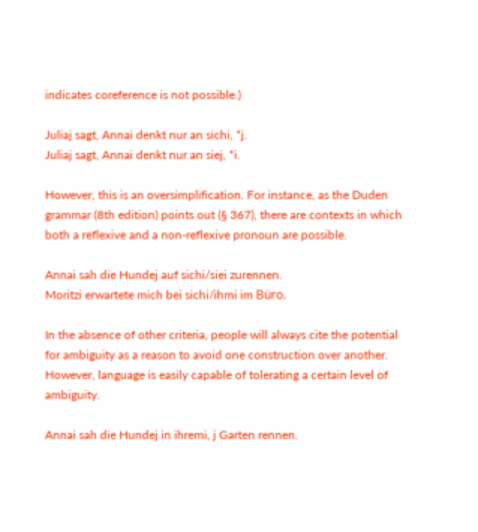indicates coreference is not possible.)

Juliaj sagt, Annai denkt nur an sichi, *j.
Juliaj sagt, Annai denkt nur an siej, *i.

However, this is an oversimplification. For instance, as the Duden grammar (8th edition) points out (§ 367), there are contexts in which both a reflexive and a non-reflexive pronoun are possible.

Annai sah die Hundej auf sichi/siei zurennen.
Moritzi erwartete mich bei sichi/ihmi im Büro.

In the absence of other criteria, people will always cite the potential for ambiguity as a reason to avoid one construction over another. However, language is easily capable of tolerating a certain level of ambiguity.

Annai sah die Hundej in ihremi, j Garten rennen.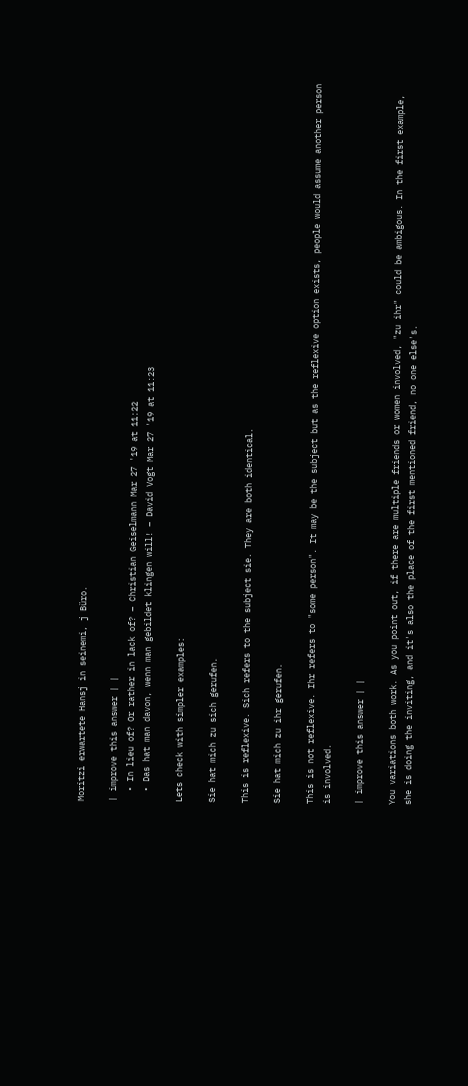Moritzi erwartete Hansj in seinemi, j Büro.

| improve this answer | |
  • In lieu of? Or rather in lack of? – Christian Geiselmann Mar 27 '19 at 11:22
  • Das hat man davon, wenn man gebildet klingen will! – David Vogt Mar 27 '19 at 11:23

Lets check with simpler examples:

Sie hat mich zu sich gerufen.

This is reflexive. Sich refers to the subject sie. They are both identical.

Sie hat mich zu ihr gerufen.

This is not reflexive. Ihr refers to "some person". It may be the subject but as the reflexive option exists, people would assume another person is involved.

| improve this answer | |

You variations both work. As you point out, if there are multiple friends or women involved, "zu ihr" could be ambigous. In the first example, she is doing the inviting, and it's also the place of the first mentioned friend, no one else's.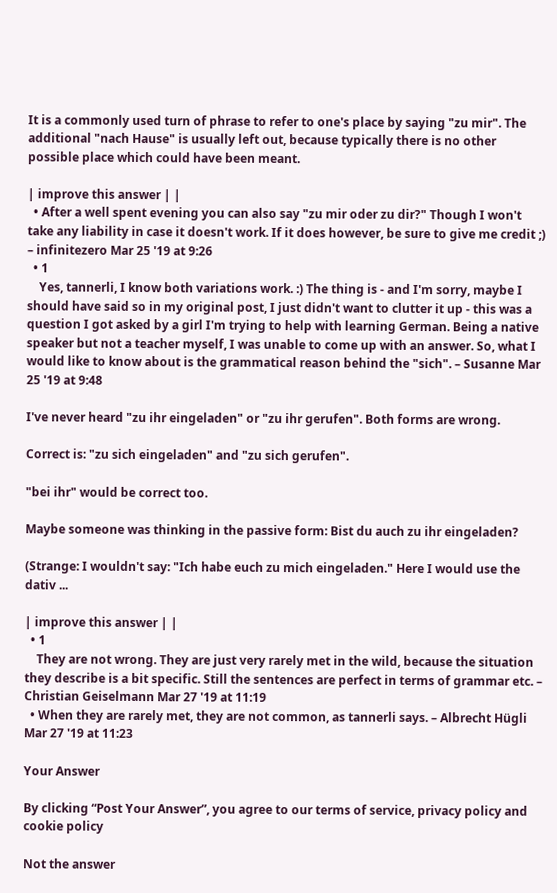It is a commonly used turn of phrase to refer to one's place by saying "zu mir". The additional "nach Hause" is usually left out, because typically there is no other possible place which could have been meant.

| improve this answer | |
  • After a well spent evening you can also say "zu mir oder zu dir?" Though I won't take any liability in case it doesn't work. If it does however, be sure to give me credit ;) – infinitezero Mar 25 '19 at 9:26
  • 1
    Yes, tannerli, I know both variations work. :) The thing is - and I'm sorry, maybe I should have said so in my original post, I just didn't want to clutter it up - this was a question I got asked by a girl I'm trying to help with learning German. Being a native speaker but not a teacher myself, I was unable to come up with an answer. So, what I would like to know about is the grammatical reason behind the "sich". – Susanne Mar 25 '19 at 9:48

I've never heard "zu ihr eingeladen" or "zu ihr gerufen". Both forms are wrong.

Correct is: "zu sich eingeladen" and "zu sich gerufen".

"bei ihr" would be correct too.

Maybe someone was thinking in the passive form: Bist du auch zu ihr eingeladen?

(Strange: I wouldn't say: "Ich habe euch zu mich eingeladen." Here I would use the dativ ...

| improve this answer | |
  • 1
    They are not wrong. They are just very rarely met in the wild, because the situation they describe is a bit specific. Still the sentences are perfect in terms of grammar etc. – Christian Geiselmann Mar 27 '19 at 11:19
  • When they are rarely met, they are not common, as tannerli says. – Albrecht Hügli Mar 27 '19 at 11:23

Your Answer

By clicking “Post Your Answer”, you agree to our terms of service, privacy policy and cookie policy

Not the answer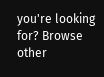you're looking for? Browse other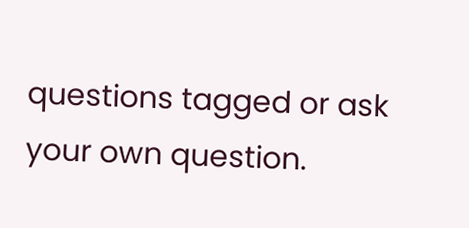questions tagged or ask your own question.